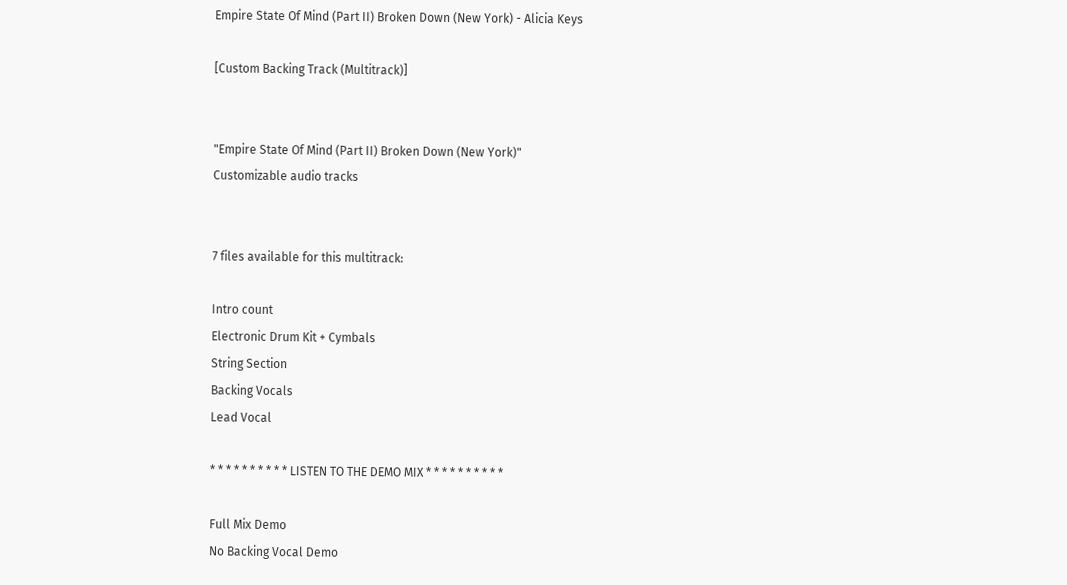Empire State Of Mind (Part II) Broken Down (New York) - Alicia Keys

[Custom Backing Track (Multitrack)]


"Empire State Of Mind (Part II) Broken Down (New York)"
Customizable audio tracks


7 files available for this multitrack:

Intro count
Electronic Drum Kit + Cymbals
String Section
Backing Vocals
Lead Vocal

* * * * * * * * * * LISTEN TO THE DEMO MIX * * * * * * * * * *

Full Mix Demo
No Backing Vocal Demo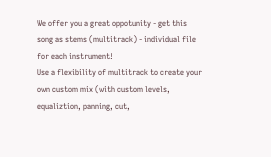We offer you a great oppotunity - get this song as stems (multitrack) - individual file for each instrument!
Use a flexibility of multitrack to create your own custom mix (with custom levels, equaliztion, panning, cut,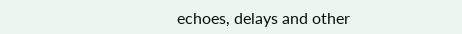echoes, delays and other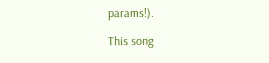params!).

This song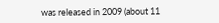was released in 2009 (about 11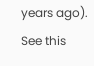years ago).
See this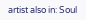artist also in: Soul